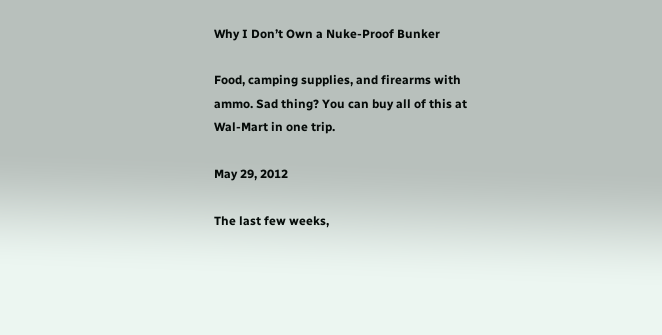Why I Don’t Own a Nuke-Proof Bunker

Food, camping supplies, and firearms with ammo. Sad thing? You can buy all of this at Wal-Mart in one trip.

May 29, 2012

The last few weeks,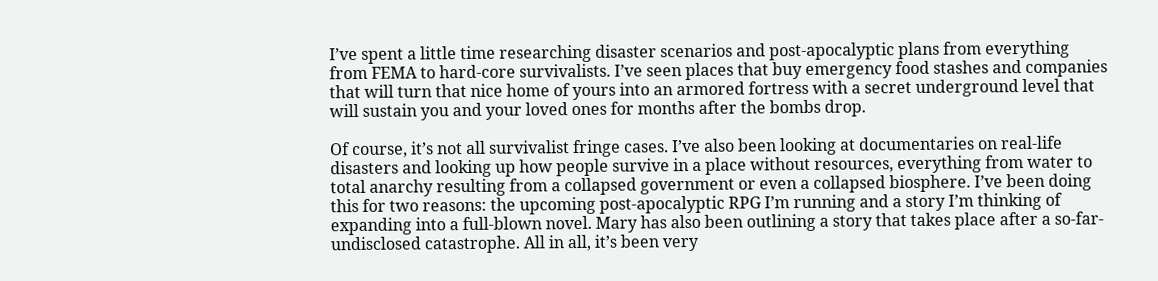I’ve spent a little time researching disaster scenarios and post-apocalyptic plans from everything from FEMA to hard-core survivalists. I’ve seen places that buy emergency food stashes and companies that will turn that nice home of yours into an armored fortress with a secret underground level that will sustain you and your loved ones for months after the bombs drop.

Of course, it’s not all survivalist fringe cases. I’ve also been looking at documentaries on real-life disasters and looking up how people survive in a place without resources, everything from water to total anarchy resulting from a collapsed government or even a collapsed biosphere. I’ve been doing this for two reasons: the upcoming post-apocalyptic RPG I’m running and a story I’m thinking of expanding into a full-blown novel. Mary has also been outlining a story that takes place after a so-far-undisclosed catastrophe. All in all, it’s been very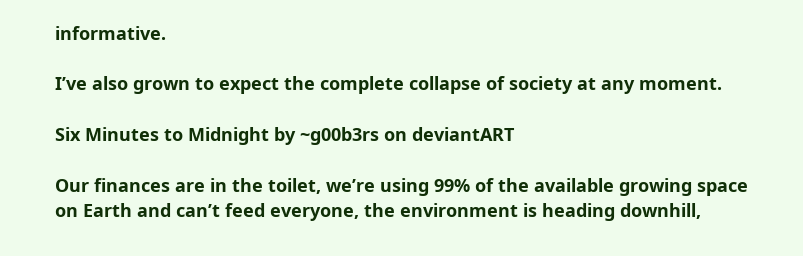informative.

I’ve also grown to expect the complete collapse of society at any moment.

Six Minutes to Midnight by ~g00b3rs on deviantART

Our finances are in the toilet, we’re using 99% of the available growing space on Earth and can’t feed everyone, the environment is heading downhill,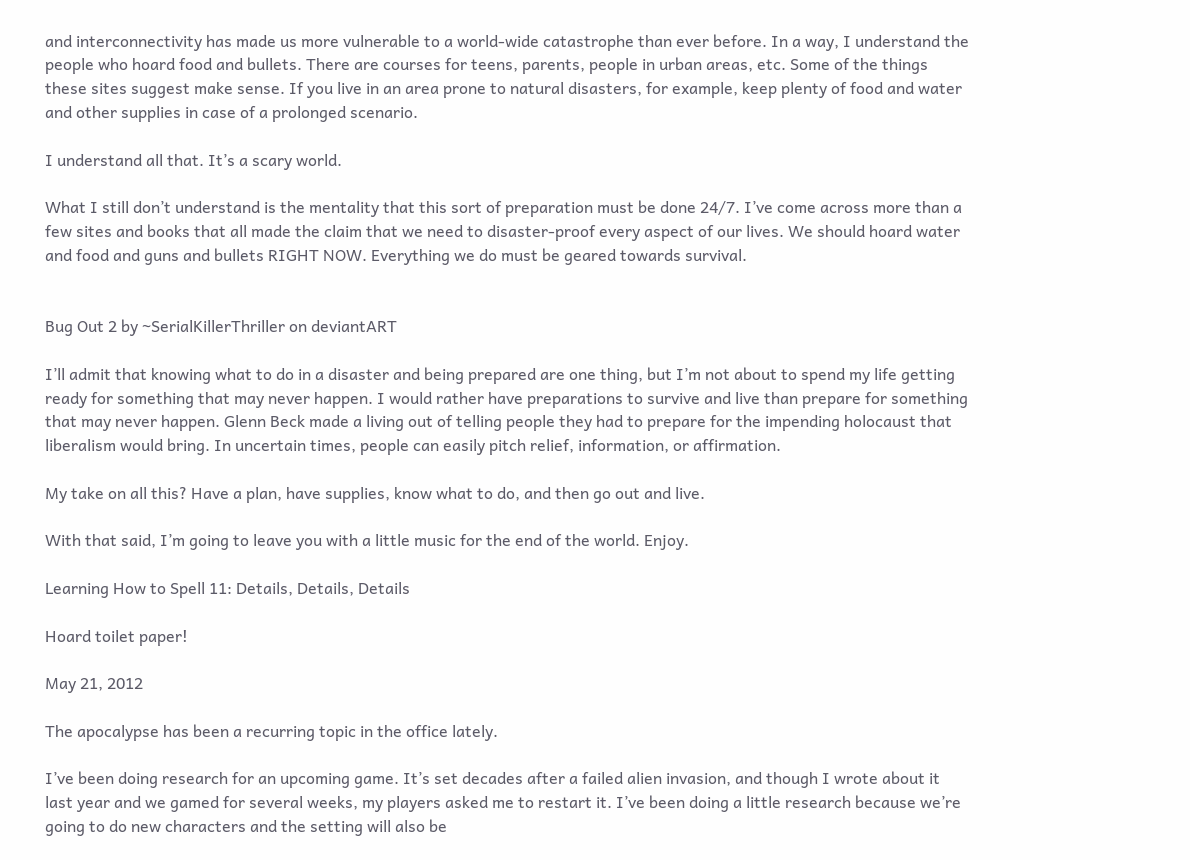and interconnectivity has made us more vulnerable to a world-wide catastrophe than ever before. In a way, I understand the people who hoard food and bullets. There are courses for teens, parents, people in urban areas, etc. Some of the things these sites suggest make sense. If you live in an area prone to natural disasters, for example, keep plenty of food and water and other supplies in case of a prolonged scenario.

I understand all that. It’s a scary world.

What I still don’t understand is the mentality that this sort of preparation must be done 24/7. I’ve come across more than a few sites and books that all made the claim that we need to disaster-proof every aspect of our lives. We should hoard water and food and guns and bullets RIGHT NOW. Everything we do must be geared towards survival.


Bug Out 2 by ~SerialKillerThriller on deviantART

I’ll admit that knowing what to do in a disaster and being prepared are one thing, but I’m not about to spend my life getting ready for something that may never happen. I would rather have preparations to survive and live than prepare for something that may never happen. Glenn Beck made a living out of telling people they had to prepare for the impending holocaust that liberalism would bring. In uncertain times, people can easily pitch relief, information, or affirmation.

My take on all this? Have a plan, have supplies, know what to do, and then go out and live.

With that said, I’m going to leave you with a little music for the end of the world. Enjoy.

Learning How to Spell 11: Details, Details, Details

Hoard toilet paper!

May 21, 2012

The apocalypse has been a recurring topic in the office lately.

I’ve been doing research for an upcoming game. It’s set decades after a failed alien invasion, and though I wrote about it last year and we gamed for several weeks, my players asked me to restart it. I’ve been doing a little research because we’re going to do new characters and the setting will also be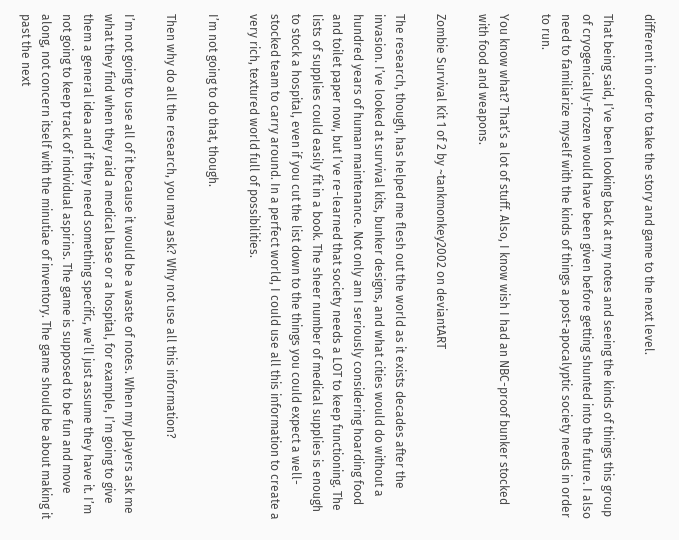different in order to take the story and game to the next level.

That being said, I’ve been looking back at my notes and seeing the kinds of things this group of cryogenically-frozen would have been given before getting shunted into the future. I also need to familiarize myself with the kinds of things a post-apocalyptic society needs in order to run.

You know what? That’s a lot of stuff. Also, I know wish I had an NBC-proof bunker stocked with food and weapons.

Zombie Survival Kit 1 of 2 by ~tankmonkey2002 on deviantART

The research, though, has helped me flesh out the world as it exists decades after the invasion. I’ve looked at survival kits, bunker designs, and what cities would do without a hundred years of human maintenance. Not only am I seriously considering hoarding food and toilet paper now, but I’ve re-learned that society needs a LOT to keep functioning. The lists of supplies could easily fit in a book. The sheer number of medical supplies is enough to stock a hospital, even if you cut the list down to the things you could expect a well-stocked team to carry around. In a perfect world, I could use all this information to create a very rich, textured world full of possibilities.

I’m not going to do that, though.

Then why do all the research, you may ask? Why not use all this information?

I’m not going to use all of it because it would be a waste of notes. When my players ask me what they find when they raid a medical base or a hospital, for example, I’m going to give them a general idea and if they need something specific, we’ll just assume they have it. I’m not going to keep track of individual aspirins. The game is supposed to be fun and move along, not concern itself with the minutiae of inventory. The game should be about making it past the next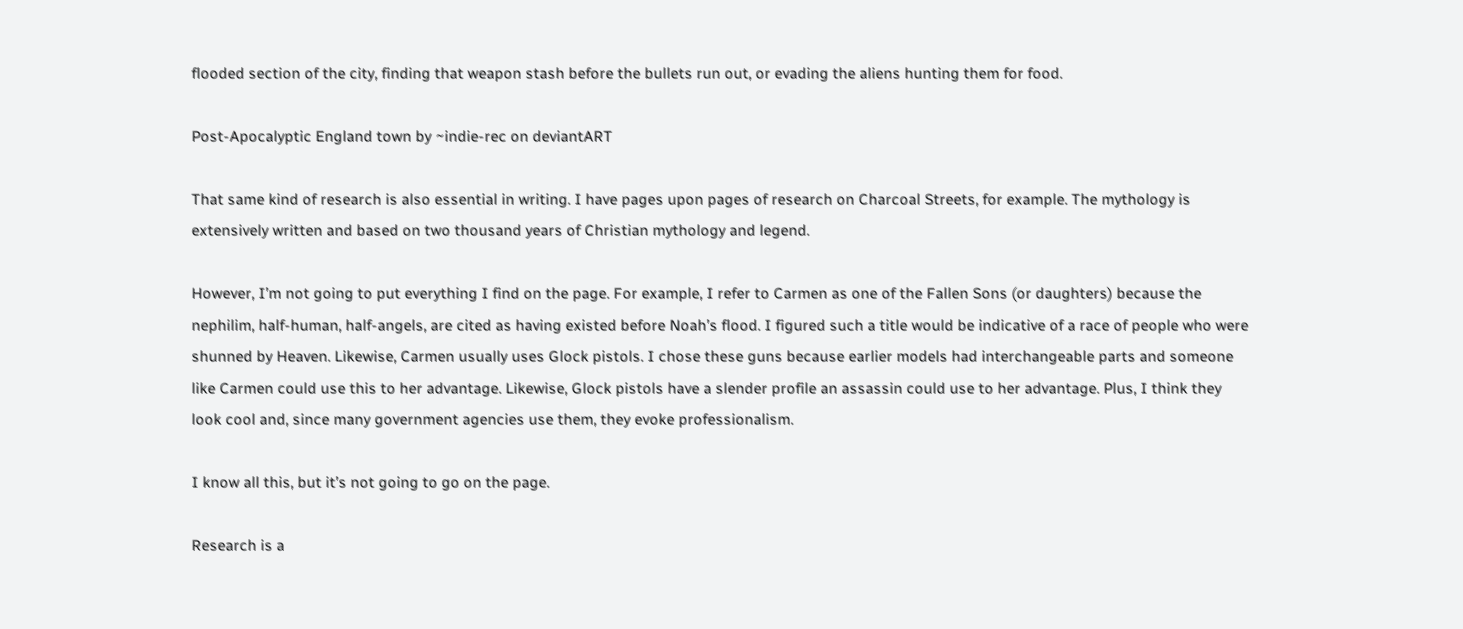flooded section of the city, finding that weapon stash before the bullets run out, or evading the aliens hunting them for food.

Post-Apocalyptic England town by ~indie-rec on deviantART

That same kind of research is also essential in writing. I have pages upon pages of research on Charcoal Streets, for example. The mythology is extensively written and based on two thousand years of Christian mythology and legend.

However, I’m not going to put everything I find on the page. For example, I refer to Carmen as one of the Fallen Sons (or daughters) because the nephilim, half-human, half-angels, are cited as having existed before Noah’s flood. I figured such a title would be indicative of a race of people who were shunned by Heaven. Likewise, Carmen usually uses Glock pistols. I chose these guns because earlier models had interchangeable parts and someone like Carmen could use this to her advantage. Likewise, Glock pistols have a slender profile an assassin could use to her advantage. Plus, I think they look cool and, since many government agencies use them, they evoke professionalism.

I know all this, but it’s not going to go on the page.

Research is a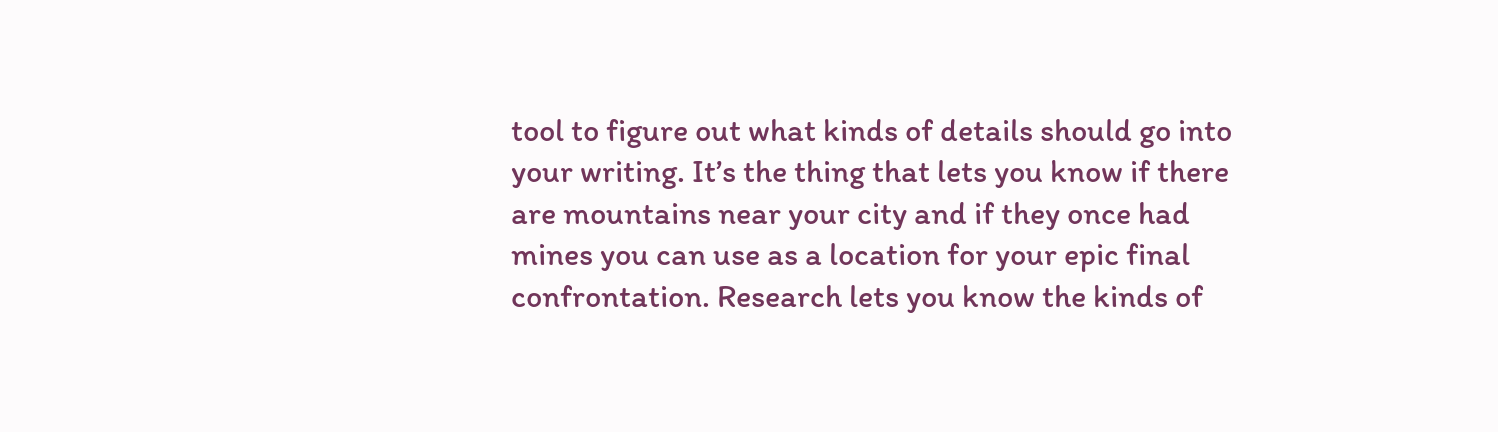tool to figure out what kinds of details should go into your writing. It’s the thing that lets you know if there are mountains near your city and if they once had mines you can use as a location for your epic final confrontation. Research lets you know the kinds of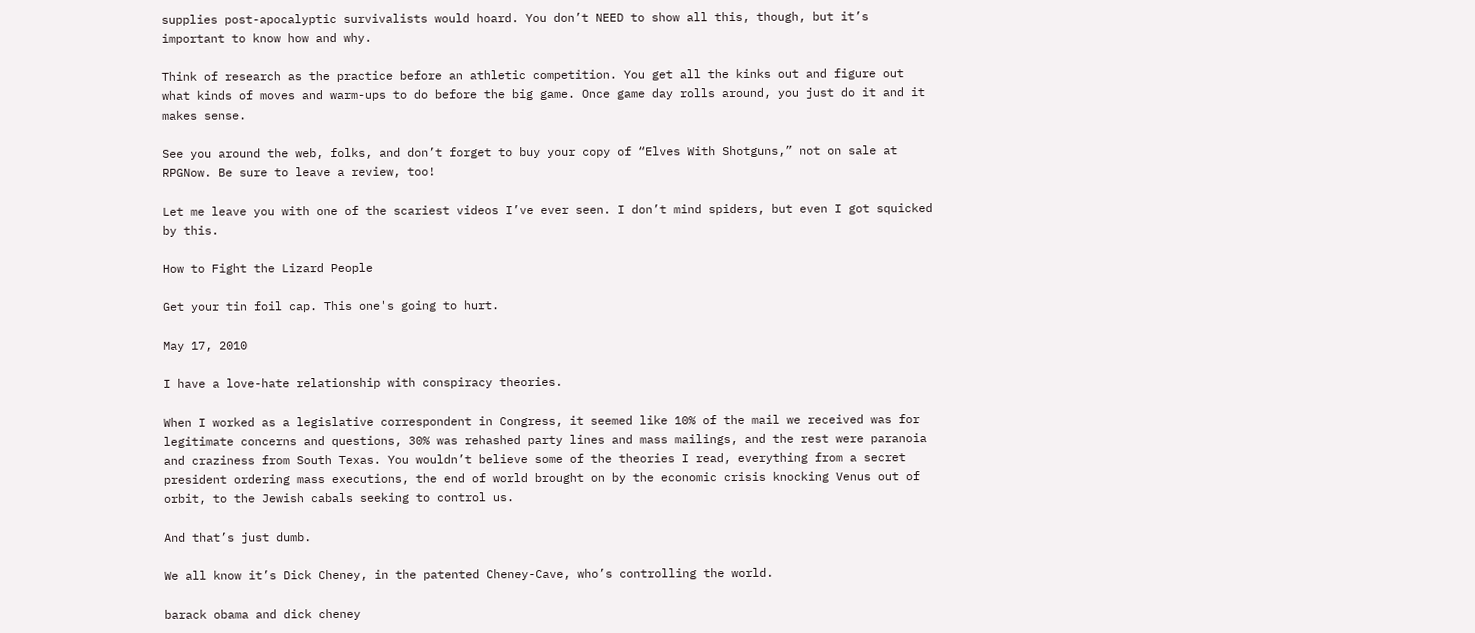supplies post-apocalyptic survivalists would hoard. You don’t NEED to show all this, though, but it’s important to know how and why.

Think of research as the practice before an athletic competition. You get all the kinks out and figure out what kinds of moves and warm-ups to do before the big game. Once game day rolls around, you just do it and it makes sense.

See you around the web, folks, and don’t forget to buy your copy of “Elves With Shotguns,” not on sale at RPGNow. Be sure to leave a review, too!

Let me leave you with one of the scariest videos I’ve ever seen. I don’t mind spiders, but even I got squicked by this.

How to Fight the Lizard People

Get your tin foil cap. This one's going to hurt.

May 17, 2010

I have a love-hate relationship with conspiracy theories.

When I worked as a legislative correspondent in Congress, it seemed like 10% of the mail we received was for legitimate concerns and questions, 30% was rehashed party lines and mass mailings, and the rest were paranoia and craziness from South Texas. You wouldn’t believe some of the theories I read, everything from a secret president ordering mass executions, the end of world brought on by the economic crisis knocking Venus out of orbit, to the Jewish cabals seeking to control us.

And that’s just dumb.

We all know it’s Dick Cheney, in the patented Cheney-Cave, who’s controlling the world.

barack obama and dick cheney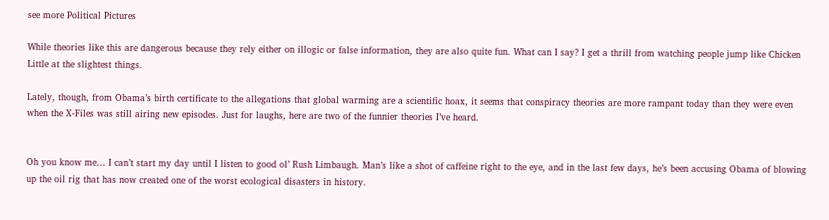see more Political Pictures

While theories like this are dangerous because they rely either on illogic or false information, they are also quite fun. What can I say? I get a thrill from watching people jump like Chicken Little at the slightest things.

Lately, though, from Obama’s birth certificate to the allegations that global warming are a scientific hoax, it seems that conspiracy theories are more rampant today than they were even when the X-Files was still airing new episodes. Just for laughs, here are two of the funnier theories I’ve heard.


Oh you know me… I can’t start my day until I listen to good ol’ Rush Limbaugh. Man’s like a shot of caffeine right to the eye, and in the last few days, he’s been accusing Obama of blowing up the oil rig that has now created one of the worst ecological disasters in history.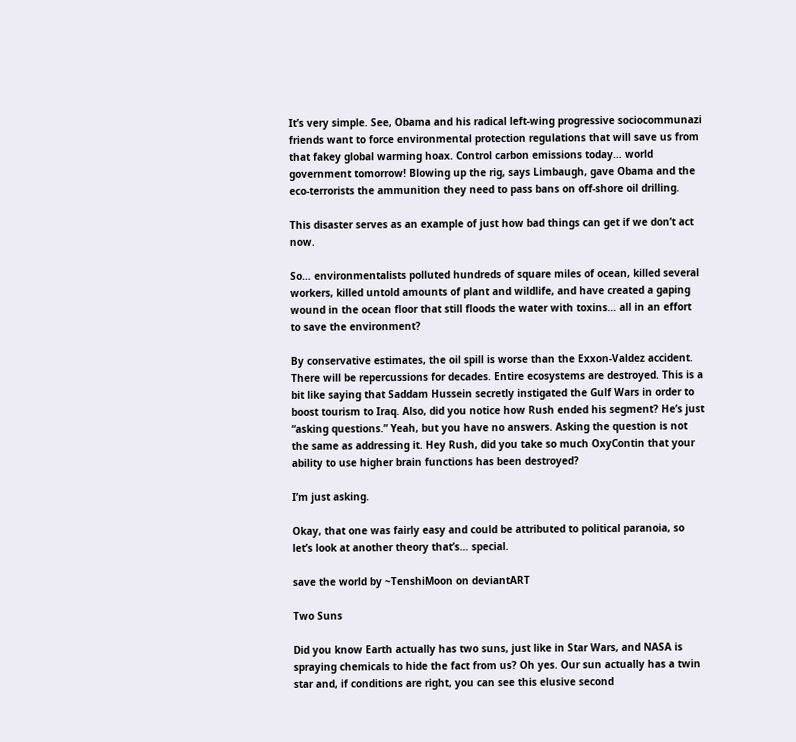It’s very simple. See, Obama and his radical left-wing progressive sociocommunazi friends want to force environmental protection regulations that will save us from that fakey global warming hoax. Control carbon emissions today… world government tomorrow! Blowing up the rig, says Limbaugh, gave Obama and the eco-terrorists the ammunition they need to pass bans on off-shore oil drilling.

This disaster serves as an example of just how bad things can get if we don’t act now.

So… environmentalists polluted hundreds of square miles of ocean, killed several workers, killed untold amounts of plant and wildlife, and have created a gaping wound in the ocean floor that still floods the water with toxins… all in an effort to save the environment?

By conservative estimates, the oil spill is worse than the Exxon-Valdez accident. There will be repercussions for decades. Entire ecosystems are destroyed. This is a bit like saying that Saddam Hussein secretly instigated the Gulf Wars in order to boost tourism to Iraq. Also, did you notice how Rush ended his segment? He’s just “asking questions.” Yeah, but you have no answers. Asking the question is not the same as addressing it. Hey Rush, did you take so much OxyContin that your ability to use higher brain functions has been destroyed?

I’m just asking.

Okay, that one was fairly easy and could be attributed to political paranoia, so let’s look at another theory that’s… special.

save the world by ~TenshiMoon on deviantART

Two Suns

Did you know Earth actually has two suns, just like in Star Wars, and NASA is spraying chemicals to hide the fact from us? Oh yes. Our sun actually has a twin star and, if conditions are right, you can see this elusive second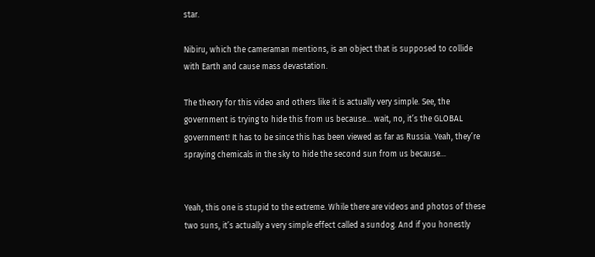star.

Nibiru, which the cameraman mentions, is an object that is supposed to collide with Earth and cause mass devastation.

The theory for this video and others like it is actually very simple. See, the government is trying to hide this from us because… wait, no, it’s the GLOBAL government! It has to be since this has been viewed as far as Russia. Yeah, they’re spraying chemicals in the sky to hide the second sun from us because…


Yeah, this one is stupid to the extreme. While there are videos and photos of these two suns, it’s actually a very simple effect called a sundog. And if you honestly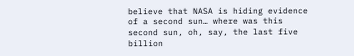believe that NASA is hiding evidence of a second sun… where was this second sun, oh, say, the last five billion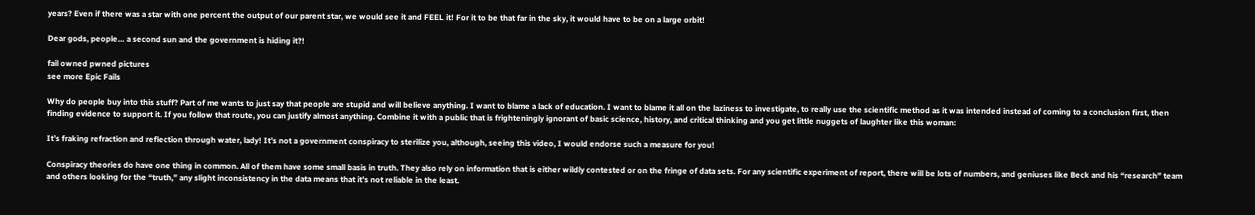years? Even if there was a star with one percent the output of our parent star, we would see it and FEEL it! For it to be that far in the sky, it would have to be on a large orbit!

Dear gods, people… a second sun and the government is hiding it?!

fail owned pwned pictures
see more Epic Fails

Why do people buy into this stuff? Part of me wants to just say that people are stupid and will believe anything. I want to blame a lack of education. I want to blame it all on the laziness to investigate, to really use the scientific method as it was intended instead of coming to a conclusion first, then finding evidence to support it. If you follow that route, you can justify almost anything. Combine it with a public that is frighteningly ignorant of basic science, history, and critical thinking and you get little nuggets of laughter like this woman:

It’s fraking refraction and reflection through water, lady! It’s not a government conspiracy to sterilize you, although, seeing this video, I would endorse such a measure for you!

Conspiracy theories do have one thing in common. All of them have some small basis in truth. They also rely on information that is either wildly contested or on the fringe of data sets. For any scientific experiment of report, there will be lots of numbers, and geniuses like Beck and his “research” team and others looking for the “truth,” any slight inconsistency in the data means that it’s not reliable in the least.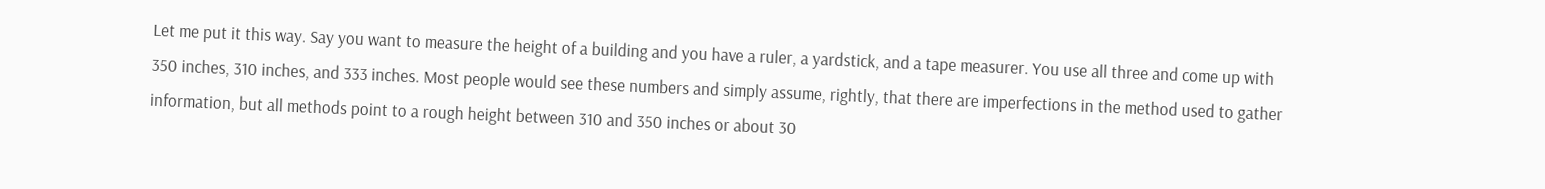Let me put it this way. Say you want to measure the height of a building and you have a ruler, a yardstick, and a tape measurer. You use all three and come up with 350 inches, 310 inches, and 333 inches. Most people would see these numbers and simply assume, rightly, that there are imperfections in the method used to gather information, but all methods point to a rough height between 310 and 350 inches or about 30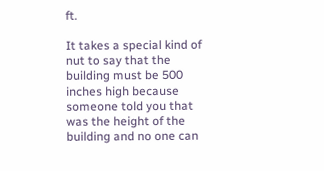ft.

It takes a special kind of nut to say that the building must be 500 inches high because someone told you that was the height of the building and no one can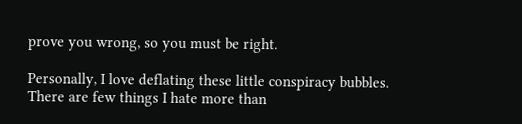prove you wrong, so you must be right.

Personally, I love deflating these little conspiracy bubbles. There are few things I hate more than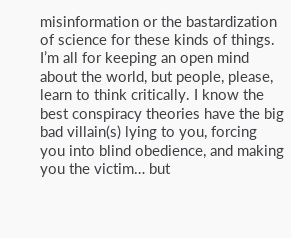misinformation or the bastardization of science for these kinds of things. I’m all for keeping an open mind about the world, but people, please, learn to think critically. I know the best conspiracy theories have the big bad villain(s) lying to you, forcing you into blind obedience, and making you the victim… but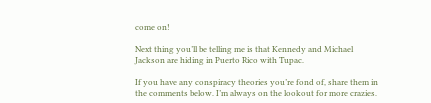come on!

Next thing you’ll be telling me is that Kennedy and Michael Jackson are hiding in Puerto Rico with Tupac.

If you have any conspiracy theories you’re fond of, share them in the comments below. I’m always on the lookout for more crazies.